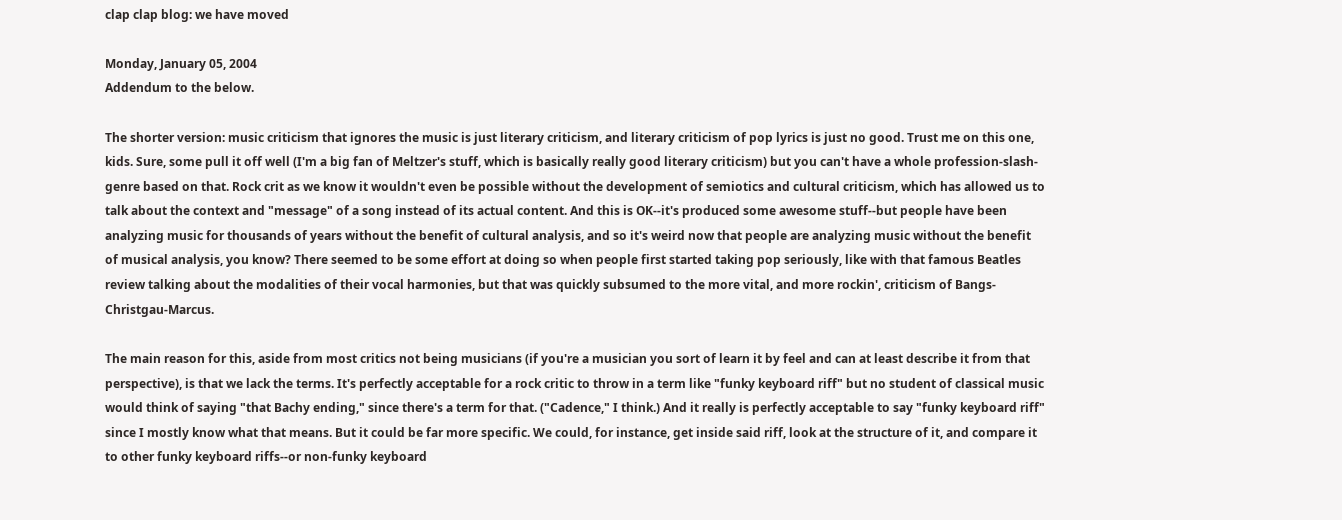clap clap blog: we have moved

Monday, January 05, 2004
Addendum to the below.

The shorter version: music criticism that ignores the music is just literary criticism, and literary criticism of pop lyrics is just no good. Trust me on this one, kids. Sure, some pull it off well (I'm a big fan of Meltzer's stuff, which is basically really good literary criticism) but you can't have a whole profession-slash-genre based on that. Rock crit as we know it wouldn't even be possible without the development of semiotics and cultural criticism, which has allowed us to talk about the context and "message" of a song instead of its actual content. And this is OK--it's produced some awesome stuff--but people have been analyzing music for thousands of years without the benefit of cultural analysis, and so it's weird now that people are analyzing music without the benefit of musical analysis, you know? There seemed to be some effort at doing so when people first started taking pop seriously, like with that famous Beatles review talking about the modalities of their vocal harmonies, but that was quickly subsumed to the more vital, and more rockin', criticism of Bangs-Christgau-Marcus.

The main reason for this, aside from most critics not being musicians (if you're a musician you sort of learn it by feel and can at least describe it from that perspective), is that we lack the terms. It's perfectly acceptable for a rock critic to throw in a term like "funky keyboard riff" but no student of classical music would think of saying "that Bachy ending," since there's a term for that. ("Cadence," I think.) And it really is perfectly acceptable to say "funky keyboard riff" since I mostly know what that means. But it could be far more specific. We could, for instance, get inside said riff, look at the structure of it, and compare it to other funky keyboard riffs--or non-funky keyboard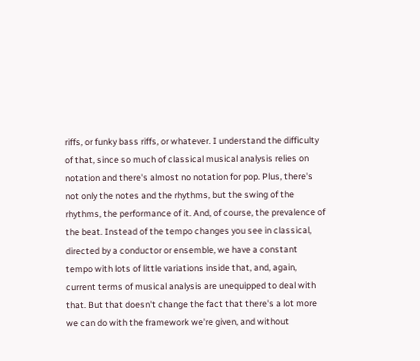riffs, or funky bass riffs, or whatever. I understand the difficulty of that, since so much of classical musical analysis relies on notation and there's almost no notation for pop. Plus, there's not only the notes and the rhythms, but the swing of the rhythms, the performance of it. And, of course, the prevalence of the beat. Instead of the tempo changes you see in classical, directed by a conductor or ensemble, we have a constant tempo with lots of little variations inside that, and, again, current terms of musical analysis are unequipped to deal with that. But that doesn't change the fact that there's a lot more we can do with the framework we're given, and without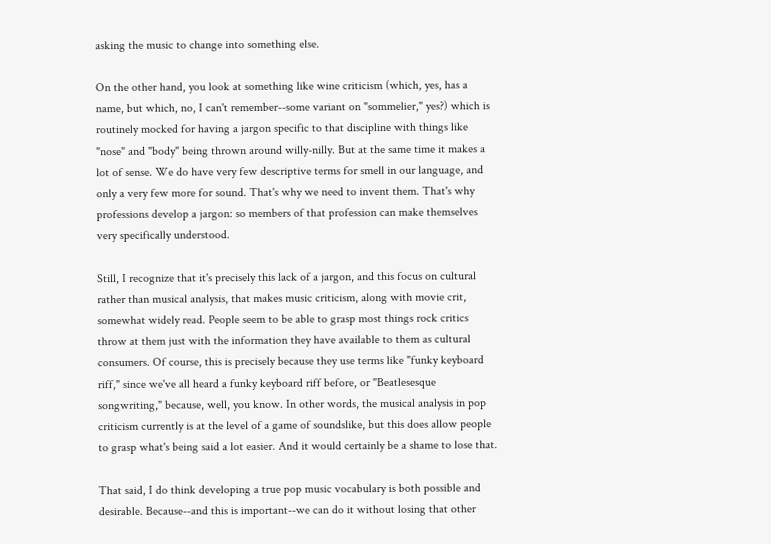asking the music to change into something else.

On the other hand, you look at something like wine criticism (which, yes, has a name, but which, no, I can't remember--some variant on "sommelier," yes?) which is routinely mocked for having a jargon specific to that discipline with things like "nose" and "body" being thrown around willy-nilly. But at the same time it makes a lot of sense. We do have very few descriptive terms for smell in our language, and only a very few more for sound. That's why we need to invent them. That's why professions develop a jargon: so members of that profession can make themselves very specifically understood.

Still, I recognize that it's precisely this lack of a jargon, and this focus on cultural rather than musical analysis, that makes music criticism, along with movie crit, somewhat widely read. People seem to be able to grasp most things rock critics throw at them just with the information they have available to them as cultural consumers. Of course, this is precisely because they use terms like "funky keyboard riff," since we've all heard a funky keyboard riff before, or "Beatlesesque songwriting," because, well, you know. In other words, the musical analysis in pop criticism currently is at the level of a game of soundslike, but this does allow people to grasp what's being said a lot easier. And it would certainly be a shame to lose that.

That said, I do think developing a true pop music vocabulary is both possible and desirable. Because--and this is important--we can do it without losing that other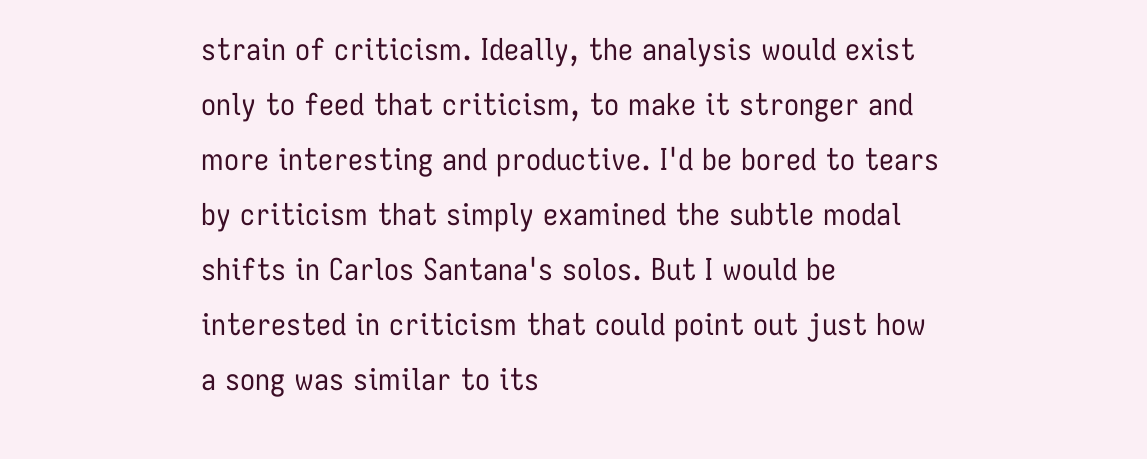strain of criticism. Ideally, the analysis would exist only to feed that criticism, to make it stronger and more interesting and productive. I'd be bored to tears by criticism that simply examined the subtle modal shifts in Carlos Santana's solos. But I would be interested in criticism that could point out just how a song was similar to its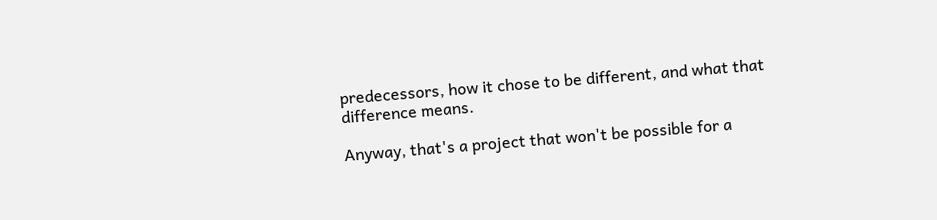predecessors, how it chose to be different, and what that difference means.

Anyway, that's a project that won't be possible for a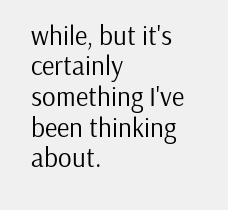while, but it's certainly something I've been thinking about.